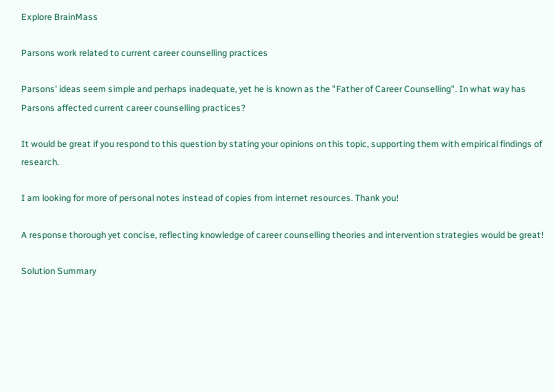Explore BrainMass

Parsons work related to current career counselling practices

Parsons' ideas seem simple and perhaps inadequate, yet he is known as the "Father of Career Counselling". In what way has Parsons affected current career counselling practices?

It would be great if you respond to this question by stating your opinions on this topic, supporting them with empirical findings of research.

I am looking for more of personal notes instead of copies from internet resources. Thank you!

A response thorough yet concise, reflecting knowledge of career counselling theories and intervention strategies would be great!

Solution Summary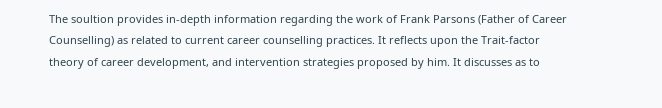The soultion provides in-depth information regarding the work of Frank Parsons (Father of Career Counselling) as related to current career counselling practices. It reflects upon the Trait-factor theory of career development, and intervention strategies proposed by him. It discusses as to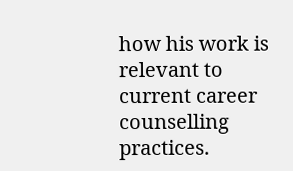how his work is relevant to current career counselling practices.